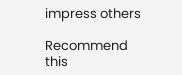impress others

Recommend this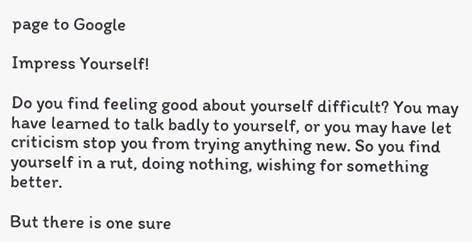page to Google

Impress Yourself!

Do you find feeling good about yourself difficult? You may have learned to talk badly to yourself, or you may have let criticism stop you from trying anything new. So you find yourself in a rut, doing nothing, wishing for something better.

But there is one sure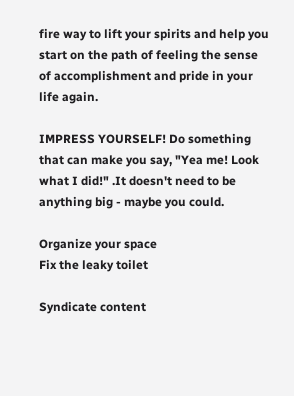fire way to lift your spirits and help you start on the path of feeling the sense of accomplishment and pride in your life again.

IMPRESS YOURSELF! Do something that can make you say, "Yea me! Look what I did!" .It doesn't need to be anything big - maybe you could.

Organize your space
Fix the leaky toilet

Syndicate content